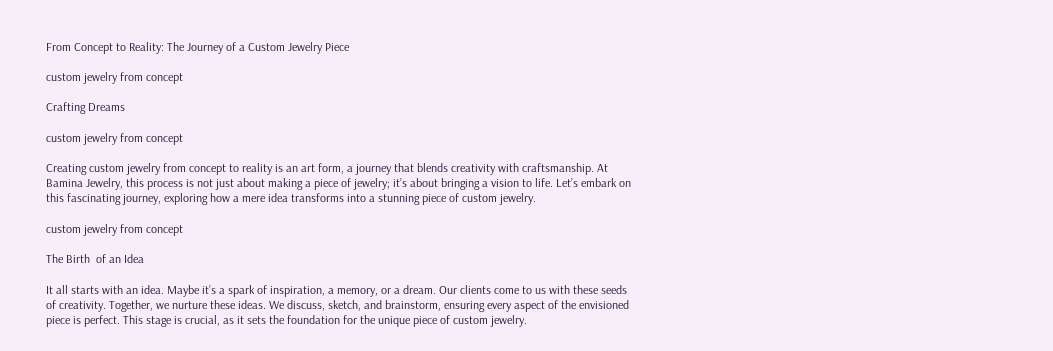From Concept to Reality: The Journey of a Custom Jewelry Piece

custom jewelry from concept

Crafting Dreams

custom jewelry from concept

Creating custom jewelry from concept to reality is an art form, a journey that blends creativity with craftsmanship. At Bamina Jewelry, this process is not just about making a piece of jewelry; it’s about bringing a vision to life. Let’s embark on this fascinating journey, exploring how a mere idea transforms into a stunning piece of custom jewelry.

custom jewelry from concept

The Birth  of an Idea

It all starts with an idea. Maybe it’s a spark of inspiration, a memory, or a dream. Our clients come to us with these seeds of creativity. Together, we nurture these ideas. We discuss, sketch, and brainstorm, ensuring every aspect of the envisioned piece is perfect. This stage is crucial, as it sets the foundation for the unique piece of custom jewelry.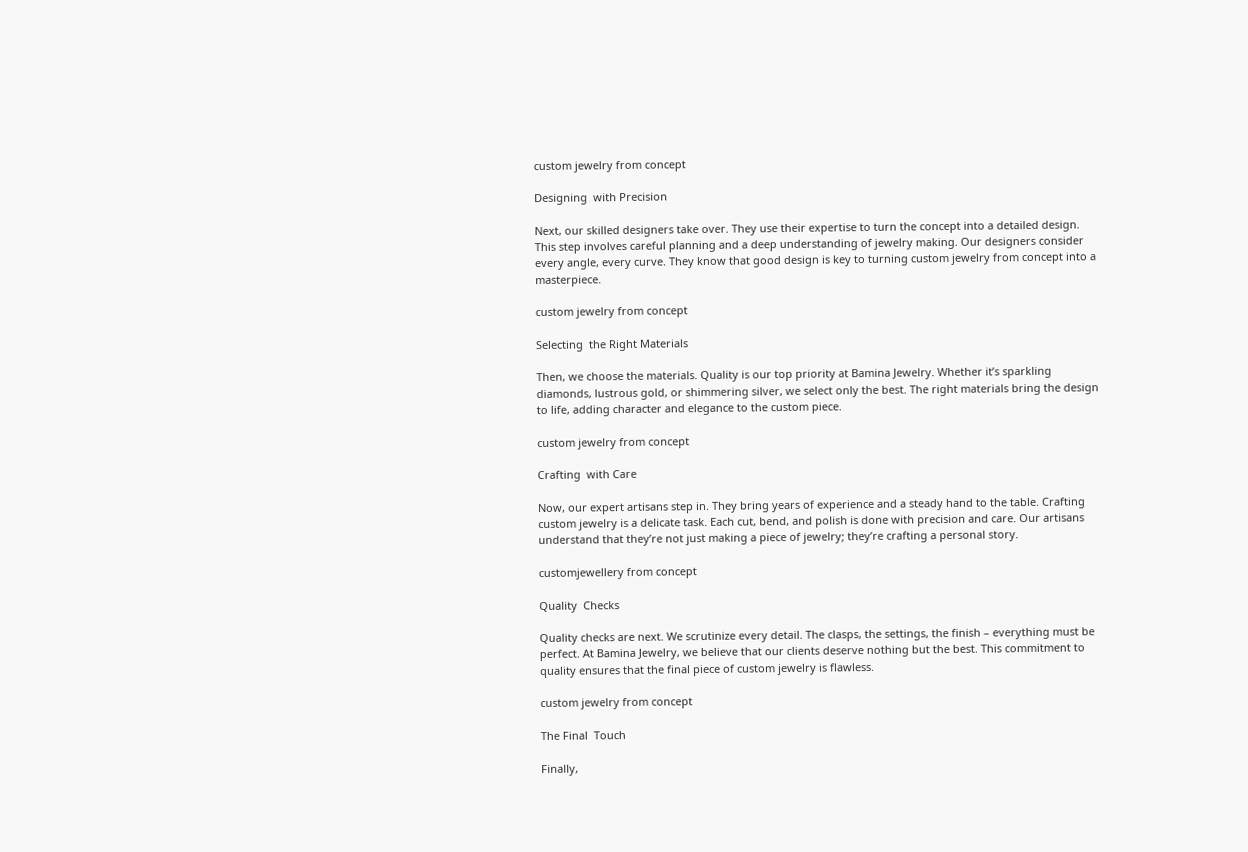custom jewelry from concept

Designing  with Precision

Next, our skilled designers take over. They use their expertise to turn the concept into a detailed design. This step involves careful planning and a deep understanding of jewelry making. Our designers consider every angle, every curve. They know that good design is key to turning custom jewelry from concept into a masterpiece.

custom jewelry from concept

Selecting  the Right Materials

Then, we choose the materials. Quality is our top priority at Bamina Jewelry. Whether it’s sparkling diamonds, lustrous gold, or shimmering silver, we select only the best. The right materials bring the design to life, adding character and elegance to the custom piece.

custom jewelry from concept

Crafting  with Care

Now, our expert artisans step in. They bring years of experience and a steady hand to the table. Crafting custom jewelry is a delicate task. Each cut, bend, and polish is done with precision and care. Our artisans understand that they’re not just making a piece of jewelry; they’re crafting a personal story.

customjewellery from concept

Quality  Checks

Quality checks are next. We scrutinize every detail. The clasps, the settings, the finish – everything must be perfect. At Bamina Jewelry, we believe that our clients deserve nothing but the best. This commitment to quality ensures that the final piece of custom jewelry is flawless.

custom jewelry from concept

The Final  Touch

Finally,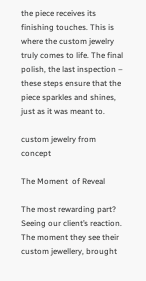the piece receives its finishing touches. This is where the custom jewelry truly comes to life. The final polish, the last inspection – these steps ensure that the piece sparkles and shines, just as it was meant to.

custom jewelry from concept

The Moment  of Reveal

The most rewarding part? Seeing our client’s reaction. The moment they see their custom jewellery, brought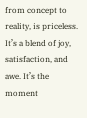from concept to reality, is priceless. It’s a blend of joy, satisfaction, and awe. It’s the moment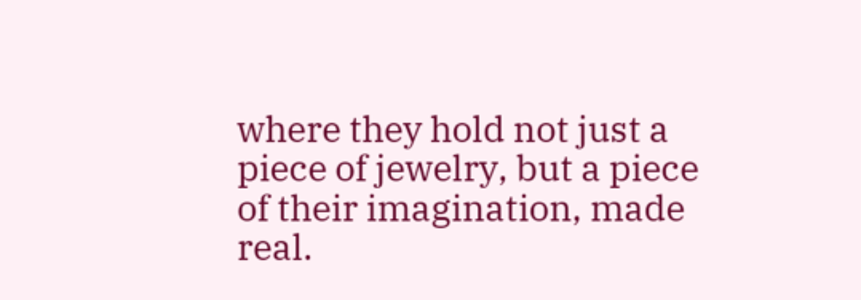where they hold not just a piece of jewelry, but a piece of their imagination, made real.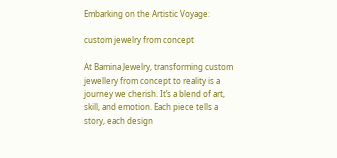Embarking on the Artistic Voyage:

custom jewelry from concept

At Bamina Jewelry, transforming custom jewellery from concept to reality is a journey we cherish. It’s a blend of art, skill, and emotion. Each piece tells a story, each design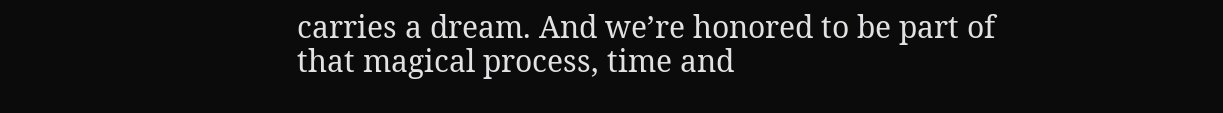carries a dream. And we’re honored to be part of that magical process, time and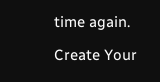time again.

Create Your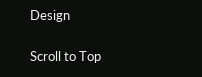Design

Scroll to Top